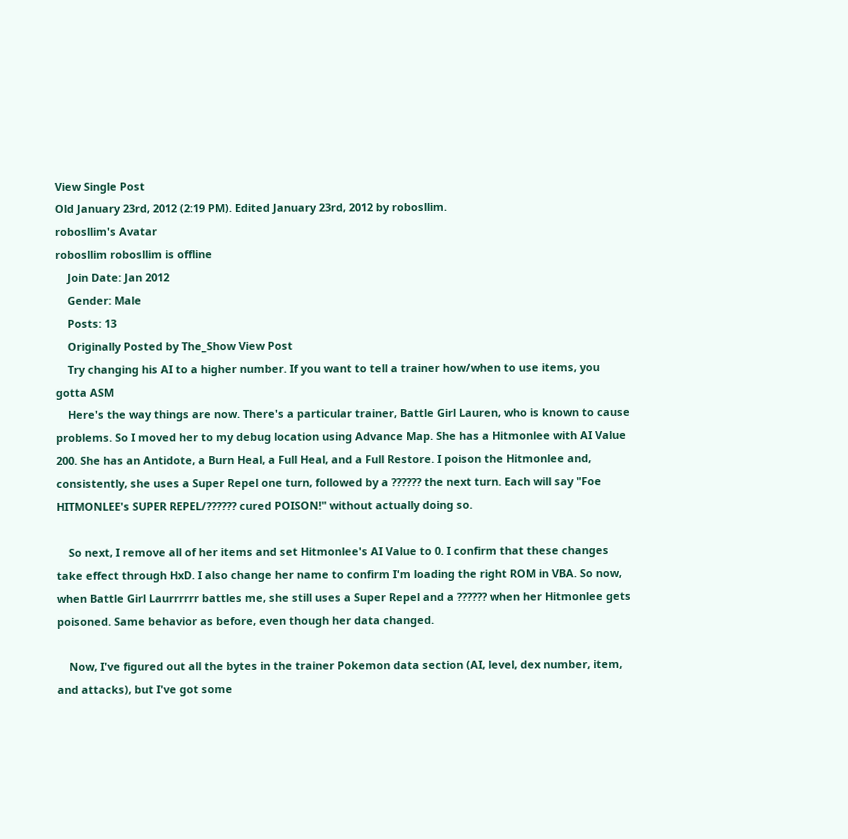View Single Post
Old January 23rd, 2012 (2:19 PM). Edited January 23rd, 2012 by robosllim.
robosllim's Avatar
robosllim robosllim is offline
    Join Date: Jan 2012
    Gender: Male
    Posts: 13
    Originally Posted by The_Show View Post
    Try changing his AI to a higher number. If you want to tell a trainer how/when to use items, you gotta ASM
    Here's the way things are now. There's a particular trainer, Battle Girl Lauren, who is known to cause problems. So I moved her to my debug location using Advance Map. She has a Hitmonlee with AI Value 200. She has an Antidote, a Burn Heal, a Full Heal, and a Full Restore. I poison the Hitmonlee and, consistently, she uses a Super Repel one turn, followed by a ?????? the next turn. Each will say "Foe HITMONLEE's SUPER REPEL/?????? cured POISON!" without actually doing so.

    So next, I remove all of her items and set Hitmonlee's AI Value to 0. I confirm that these changes take effect through HxD. I also change her name to confirm I'm loading the right ROM in VBA. So now, when Battle Girl Laurrrrrr battles me, she still uses a Super Repel and a ?????? when her Hitmonlee gets poisoned. Same behavior as before, even though her data changed.

    Now, I've figured out all the bytes in the trainer Pokemon data section (AI, level, dex number, item, and attacks), but I've got some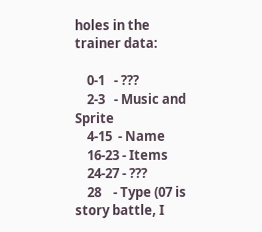holes in the trainer data:

    0-1   - ???
    2-3   - Music and Sprite
    4-15  - Name
    16-23 - Items
    24-27 - ???
    28    - Type (07 is story battle, I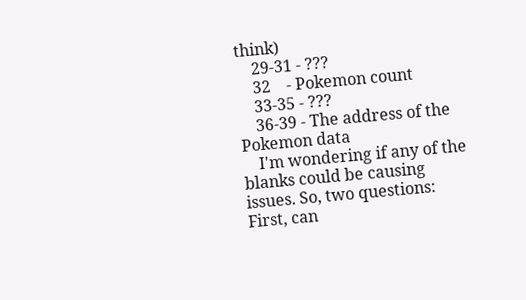think)
    29-31 - ???
    32    - Pokemon count
    33-35 - ???
    36-39 - The address of the Pokemon data
    I'm wondering if any of the blanks could be causing issues. So, two questions: First, can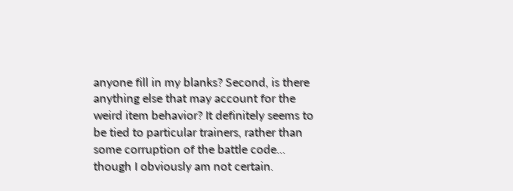anyone fill in my blanks? Second, is there anything else that may account for the weird item behavior? It definitely seems to be tied to particular trainers, rather than some corruption of the battle code... though I obviously am not certain.